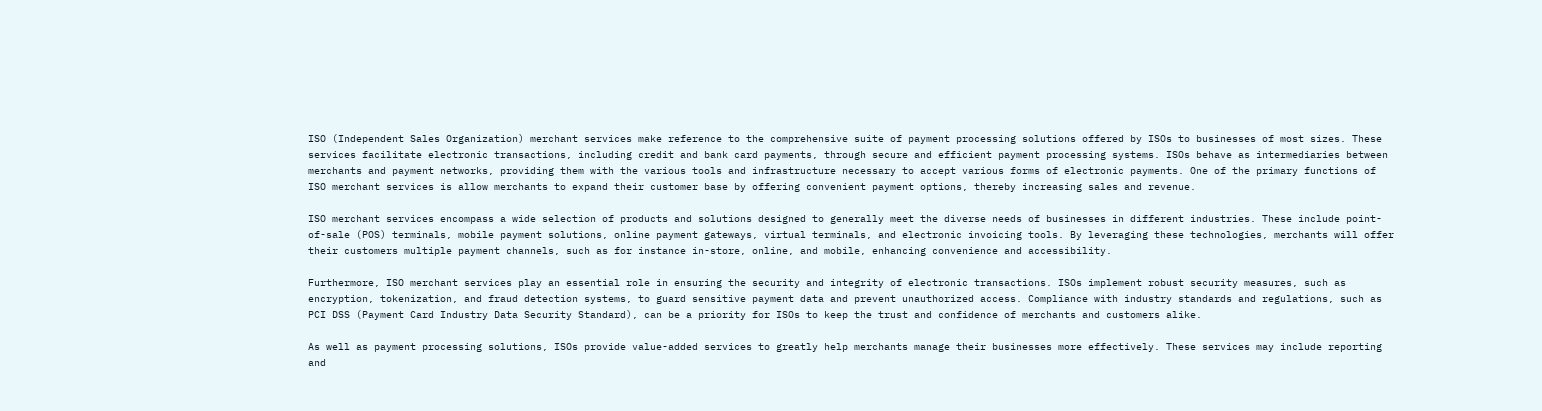ISO (Independent Sales Organization) merchant services make reference to the comprehensive suite of payment processing solutions offered by ISOs to businesses of most sizes. These services facilitate electronic transactions, including credit and bank card payments, through secure and efficient payment processing systems. ISOs behave as intermediaries between merchants and payment networks, providing them with the various tools and infrastructure necessary to accept various forms of electronic payments. One of the primary functions of ISO merchant services is allow merchants to expand their customer base by offering convenient payment options, thereby increasing sales and revenue.

ISO merchant services encompass a wide selection of products and solutions designed to generally meet the diverse needs of businesses in different industries. These include point-of-sale (POS) terminals, mobile payment solutions, online payment gateways, virtual terminals, and electronic invoicing tools. By leveraging these technologies, merchants will offer their customers multiple payment channels, such as for instance in-store, online, and mobile, enhancing convenience and accessibility.

Furthermore, ISO merchant services play an essential role in ensuring the security and integrity of electronic transactions. ISOs implement robust security measures, such as encryption, tokenization, and fraud detection systems, to guard sensitive payment data and prevent unauthorized access. Compliance with industry standards and regulations, such as PCI DSS (Payment Card Industry Data Security Standard), can be a priority for ISOs to keep the trust and confidence of merchants and customers alike.

As well as payment processing solutions, ISOs provide value-added services to greatly help merchants manage their businesses more effectively. These services may include reporting and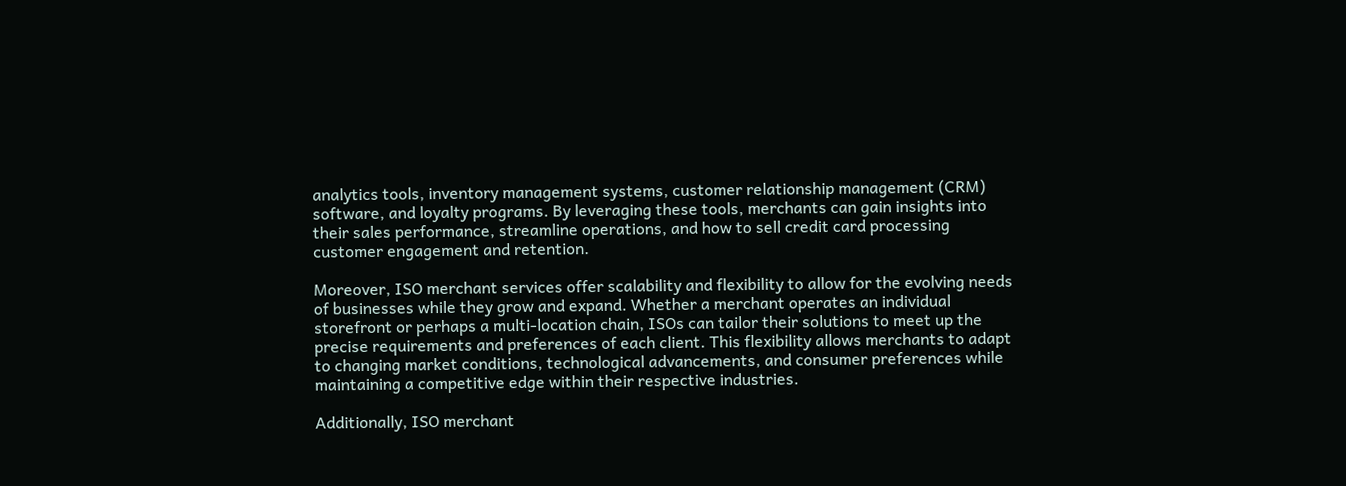analytics tools, inventory management systems, customer relationship management (CRM) software, and loyalty programs. By leveraging these tools, merchants can gain insights into their sales performance, streamline operations, and how to sell credit card processing customer engagement and retention.

Moreover, ISO merchant services offer scalability and flexibility to allow for the evolving needs of businesses while they grow and expand. Whether a merchant operates an individual storefront or perhaps a multi-location chain, ISOs can tailor their solutions to meet up the precise requirements and preferences of each client. This flexibility allows merchants to adapt to changing market conditions, technological advancements, and consumer preferences while maintaining a competitive edge within their respective industries.

Additionally, ISO merchant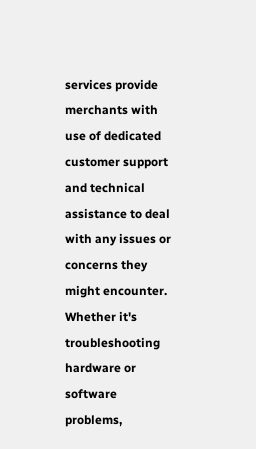services provide merchants with use of dedicated customer support and technical assistance to deal with any issues or concerns they might encounter. Whether it's troubleshooting hardware or software problems,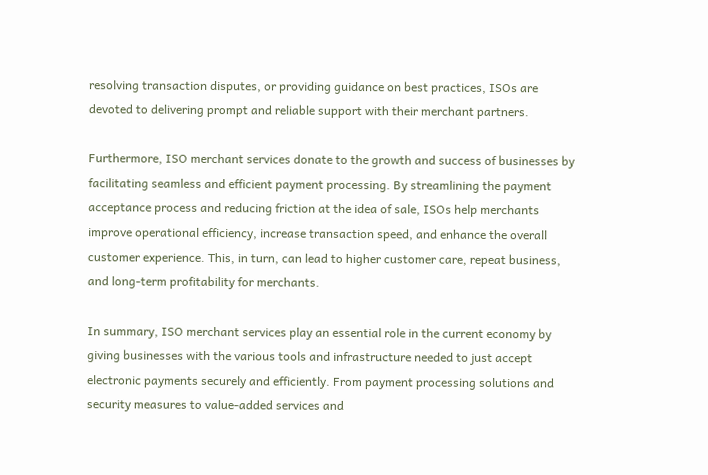resolving transaction disputes, or providing guidance on best practices, ISOs are devoted to delivering prompt and reliable support with their merchant partners.

Furthermore, ISO merchant services donate to the growth and success of businesses by facilitating seamless and efficient payment processing. By streamlining the payment acceptance process and reducing friction at the idea of sale, ISOs help merchants improve operational efficiency, increase transaction speed, and enhance the overall customer experience. This, in turn, can lead to higher customer care, repeat business, and long-term profitability for merchants.

In summary, ISO merchant services play an essential role in the current economy by giving businesses with the various tools and infrastructure needed to just accept electronic payments securely and efficiently. From payment processing solutions and security measures to value-added services and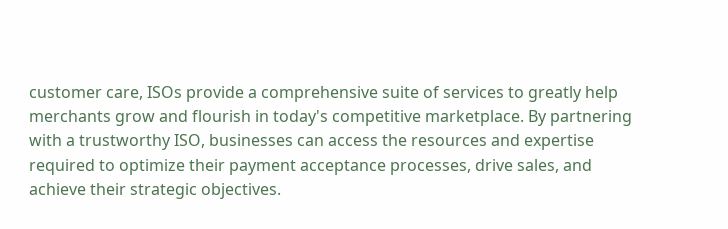customer care, ISOs provide a comprehensive suite of services to greatly help merchants grow and flourish in today's competitive marketplace. By partnering with a trustworthy ISO, businesses can access the resources and expertise required to optimize their payment acceptance processes, drive sales, and achieve their strategic objectives.